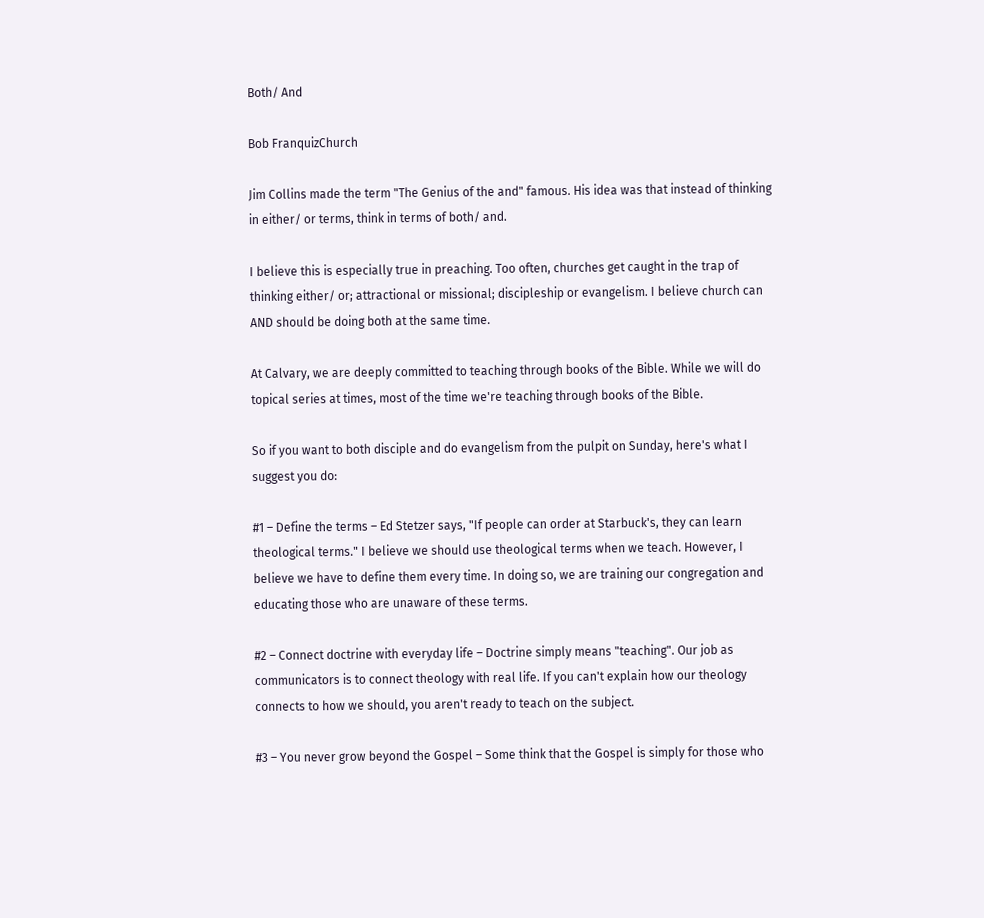Both/ And

Bob FranquizChurch

Jim Collins made the term "The Genius of the and" famous. His idea was that instead of thinking in either/ or terms, think in terms of both/ and.

I believe this is especially true in preaching. Too often, churches get caught in the trap of thinking either/ or; attractional or missional; discipleship or evangelism. I believe church can AND should be doing both at the same time.

At Calvary, we are deeply committed to teaching through books of the Bible. While we will do topical series at times, most of the time we're teaching through books of the Bible.

So if you want to both disciple and do evangelism from the pulpit on Sunday, here's what I suggest you do:

#1 – Define the terms – Ed Stetzer says, "If people can order at Starbuck's, they can learn theological terms." I believe we should use theological terms when we teach. However, I believe we have to define them every time. In doing so, we are training our congregation and educating those who are unaware of these terms.

#2 – Connect doctrine with everyday life – Doctrine simply means "teaching". Our job as communicators is to connect theology with real life. If you can't explain how our theology connects to how we should, you aren't ready to teach on the subject.

#3 – You never grow beyond the Gospel – Some think that the Gospel is simply for those who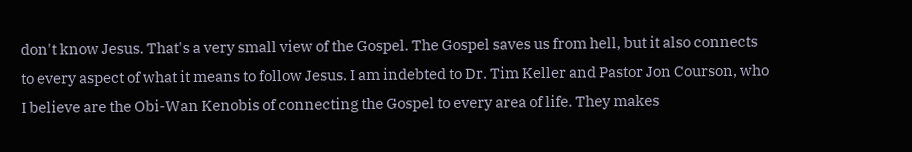don't know Jesus. That's a very small view of the Gospel. The Gospel saves us from hell, but it also connects to every aspect of what it means to follow Jesus. I am indebted to Dr. Tim Keller and Pastor Jon Courson, who I believe are the Obi-Wan Kenobis of connecting the Gospel to every area of life. They makes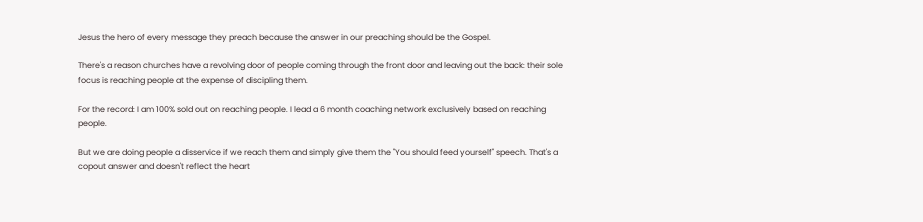Jesus the hero of every message they preach because the answer in our preaching should be the Gospel.

There's a reason churches have a revolving door of people coming through the front door and leaving out the back: their sole focus is reaching people at the expense of discipling them.

For the record: I am 100% sold out on reaching people. I lead a 6 month coaching network exclusively based on reaching people.

But we are doing people a disservice if we reach them and simply give them the "You should feed yourself" speech. That's a copout answer and doesn't reflect the heart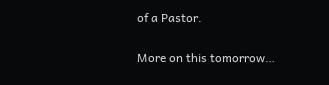of a Pastor.

More on this tomorrow…